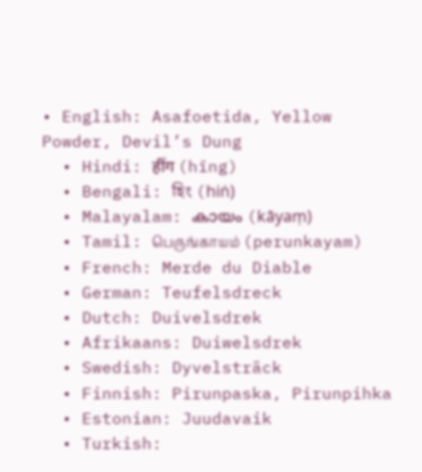• English: Asafoetida, Yellow Powder, Devil’s Dung
  • Hindi: हींग (hīng)
  • Bengali: হিং (hiṅ)
  • Malayalam: കായം (kāyaṃ)
  • Tamil: பெருங்காயம் (perunkayam)
  • French: Merde du Diable
  • German: Teufelsdreck
  • Dutch: Duivelsdrek
  • Afrikaans: Duiwelsdrek
  • Swedish: Dyvelsträck
  • Finnish: Pirunpaska, Pirunpihka
  • Estonian: Juudavaik
  • Turkish: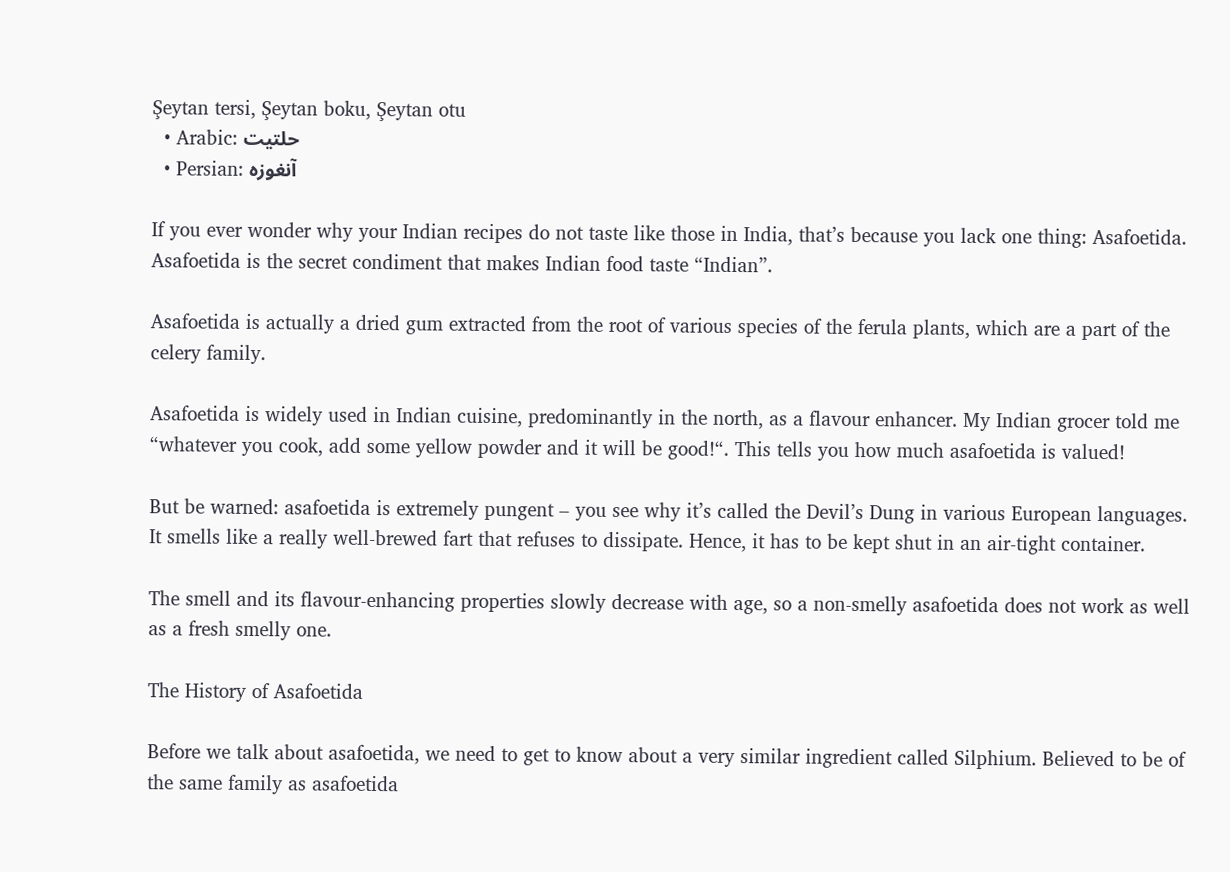Şeytan tersi, Şeytan boku, Şeytan otu
  • Arabic: حلتيت
  • Persian: آنغوزه

If you ever wonder why your Indian recipes do not taste like those in India, that’s because you lack one thing: Asafoetida. Asafoetida is the secret condiment that makes Indian food taste “Indian”.

Asafoetida is actually a dried gum extracted from the root of various species of the ferula plants, which are a part of the celery family.

Asafoetida is widely used in Indian cuisine, predominantly in the north, as a flavour enhancer. My Indian grocer told me “whatever you cook, add some yellow powder and it will be good!“. This tells you how much asafoetida is valued!

But be warned: asafoetida is extremely pungent – you see why it’s called the Devil’s Dung in various European languages. It smells like a really well-brewed fart that refuses to dissipate. Hence, it has to be kept shut in an air-tight container.

The smell and its flavour-enhancing properties slowly decrease with age, so a non-smelly asafoetida does not work as well as a fresh smelly one.

The History of Asafoetida

Before we talk about asafoetida, we need to get to know about a very similar ingredient called Silphium. Believed to be of the same family as asafoetida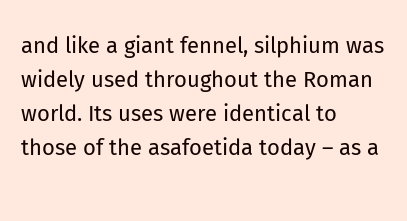and like a giant fennel, silphium was widely used throughout the Roman world. Its uses were identical to those of the asafoetida today – as a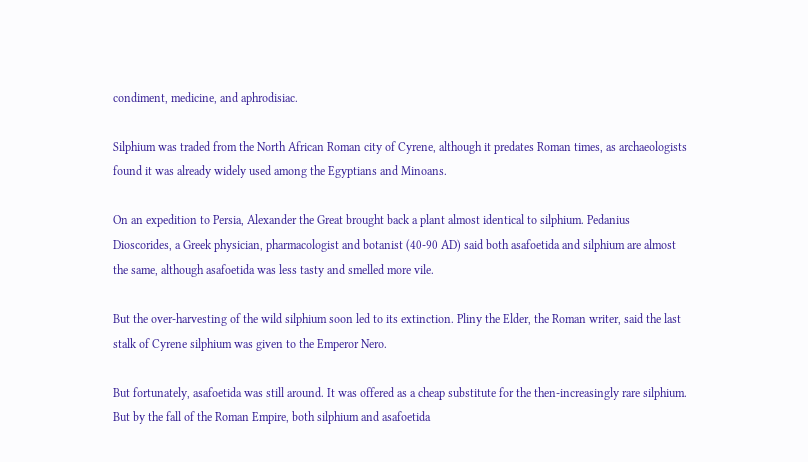condiment, medicine, and aphrodisiac.

Silphium was traded from the North African Roman city of Cyrene, although it predates Roman times, as archaeologists found it was already widely used among the Egyptians and Minoans.

On an expedition to Persia, Alexander the Great brought back a plant almost identical to silphium. Pedanius Dioscorides, a Greek physician, pharmacologist and botanist (40-90 AD) said both asafoetida and silphium are almost the same, although asafoetida was less tasty and smelled more vile.

But the over-harvesting of the wild silphium soon led to its extinction. Pliny the Elder, the Roman writer, said the last stalk of Cyrene silphium was given to the Emperor Nero.

But fortunately, asafoetida was still around. It was offered as a cheap substitute for the then-increasingly rare silphium. But by the fall of the Roman Empire, both silphium and asafoetida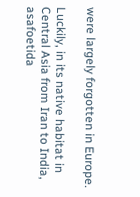were largely forgotten in Europe.

Luckily, in its native habitat in Central Asia from Iran to India, asafoetida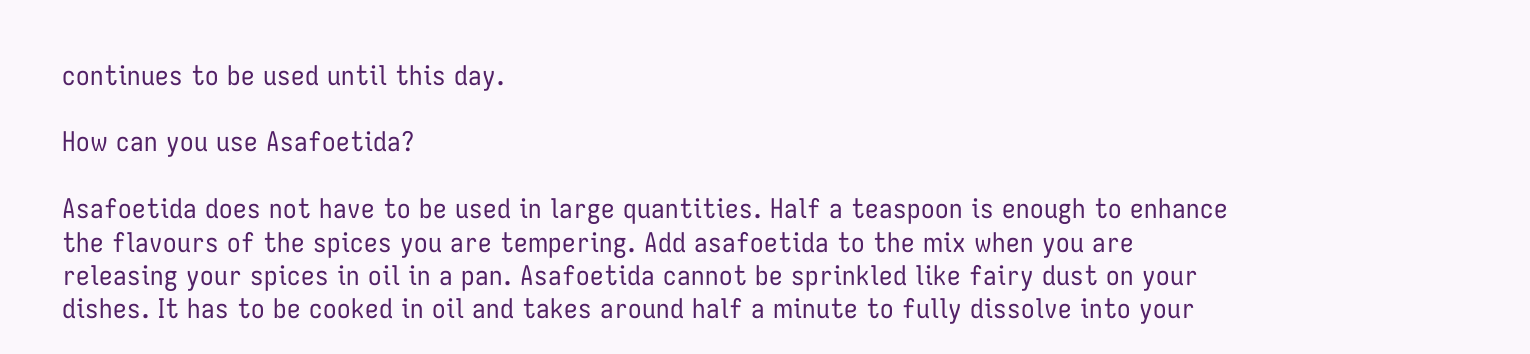continues to be used until this day.

How can you use Asafoetida?

Asafoetida does not have to be used in large quantities. Half a teaspoon is enough to enhance the flavours of the spices you are tempering. Add asafoetida to the mix when you are releasing your spices in oil in a pan. Asafoetida cannot be sprinkled like fairy dust on your dishes. It has to be cooked in oil and takes around half a minute to fully dissolve into your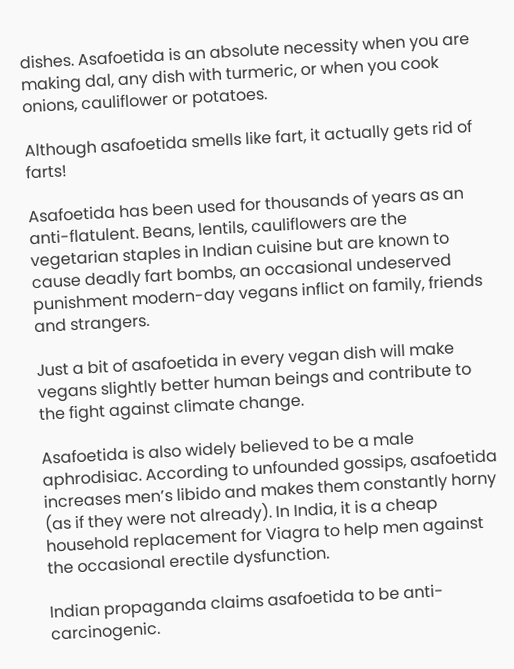dishes. Asafoetida is an absolute necessity when you are making dal, any dish with turmeric, or when you cook onions, cauliflower or potatoes.

Although asafoetida smells like fart, it actually gets rid of farts!

Asafoetida has been used for thousands of years as an anti-flatulent. Beans, lentils, cauliflowers are the vegetarian staples in Indian cuisine but are known to cause deadly fart bombs, an occasional undeserved punishment modern-day vegans inflict on family, friends and strangers.

Just a bit of asafoetida in every vegan dish will make vegans slightly better human beings and contribute to the fight against climate change.

Asafoetida is also widely believed to be a male aphrodisiac. According to unfounded gossips, asafoetida increases men’s libido and makes them constantly horny (as if they were not already). In India, it is a cheap household replacement for Viagra to help men against the occasional erectile dysfunction.

Indian propaganda claims asafoetida to be anti-carcinogenic.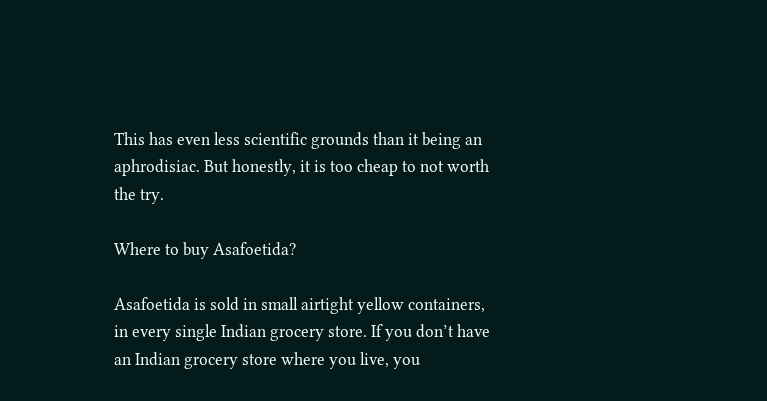This has even less scientific grounds than it being an aphrodisiac. But honestly, it is too cheap to not worth the try.

Where to buy Asafoetida?

Asafoetida is sold in small airtight yellow containers, in every single Indian grocery store. If you don’t have an Indian grocery store where you live, you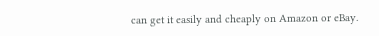can get it easily and cheaply on Amazon or eBay.